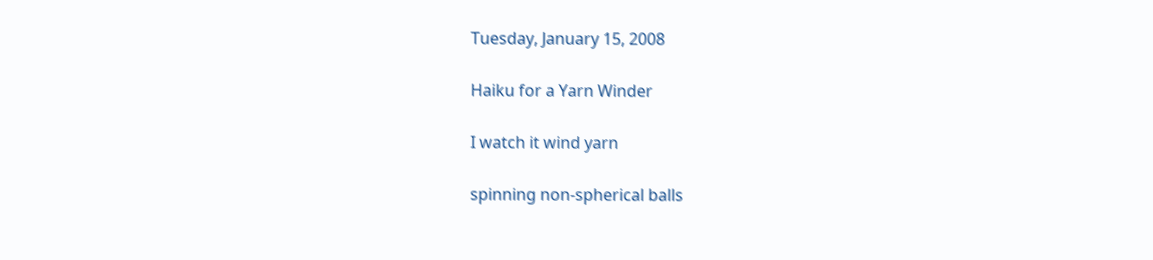Tuesday, January 15, 2008

Haiku for a Yarn Winder

I watch it wind yarn

spinning non-spherical balls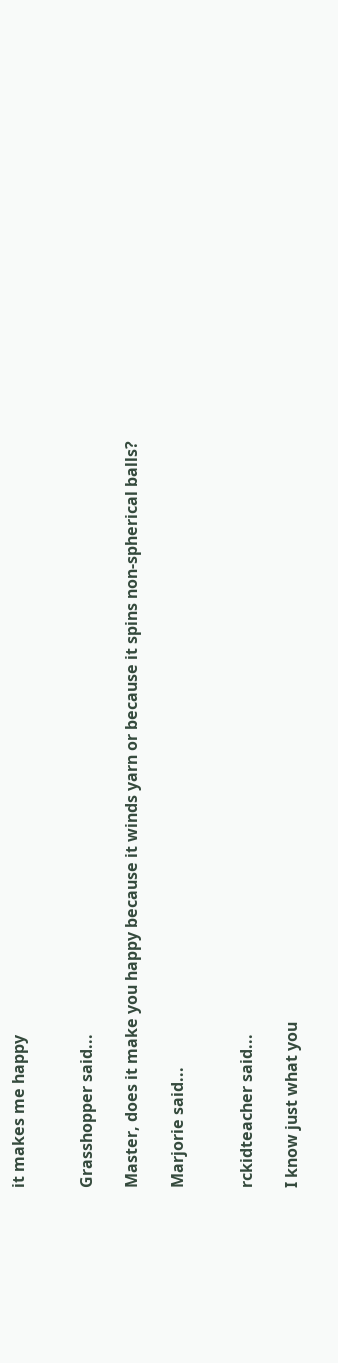it makes me happy


Grasshopper said...

Master, does it make you happy because it winds yarn or because it spins non-spherical balls?

Marjorie said...


rckidteacher said...

I know just what you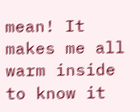mean! It makes me all warm inside to know it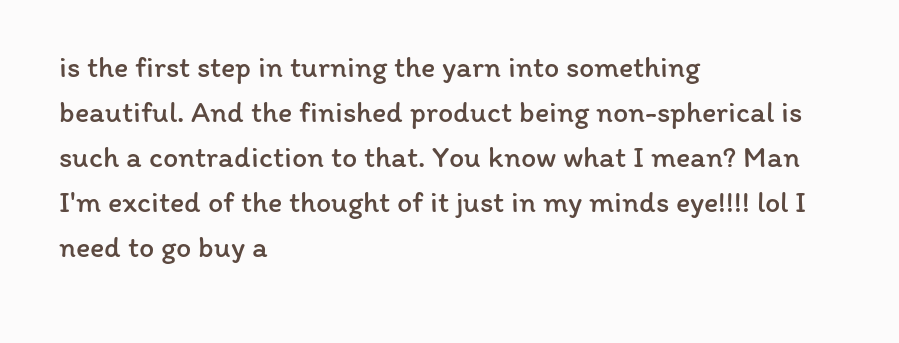is the first step in turning the yarn into something beautiful. And the finished product being non-spherical is such a contradiction to that. You know what I mean? Man I'm excited of the thought of it just in my minds eye!!!! lol I need to go buy a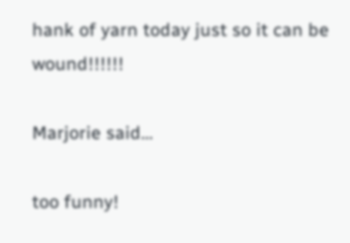hank of yarn today just so it can be wound!!!!!!

Marjorie said...

too funny!